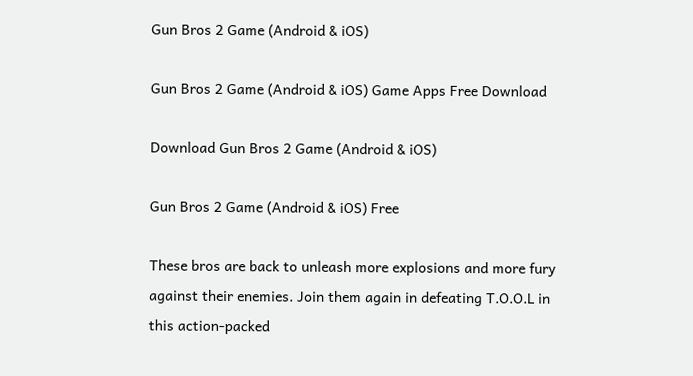Gun Bros 2 Game (Android & iOS)

Gun Bros 2 Game (Android & iOS) Game Apps Free Download

Download Gun Bros 2 Game (Android & iOS)

Gun Bros 2 Game (Android & iOS) Free

These bros are back to unleash more explosions and more fury against their enemies. Join them again in defeating T.O.O.L in this action-packed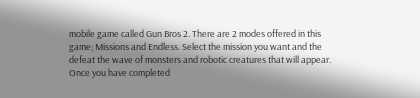mobile game called Gun Bros 2. There are 2 modes offered in this game; Missions and Endless. Select the mission you want and the defeat the wave of monsters and robotic creatures that will appear. Once you have completed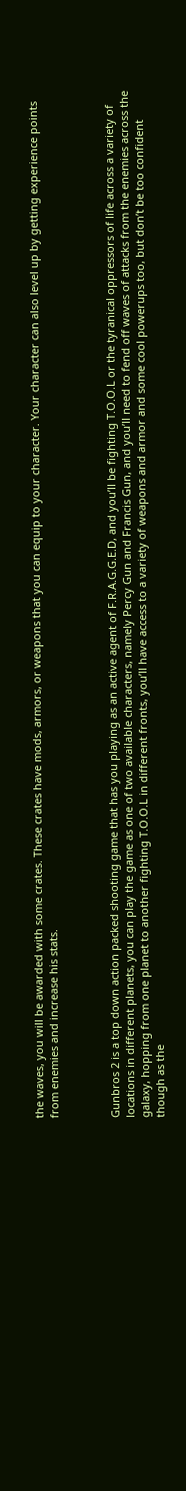the waves, you will be awarded with some crates. These crates have mods, armors, or weapons that you can equip to your character. Your character can also level up by getting experience points from enemies and increase his stats.



Gunbros 2 is a top down action packed shooting game that has you playing as an active agent of F.R.A.G.G.E.D, and you’ll be fighting T.O.O.L or the tyranical oppressors of life across a variety of locations in different planets, you can play the game as one of two available characters, namely Percy Gun and Francis Gun, and you’ll need to fend off waves of attacks from the enemies across the galaxy, hopping from one planet to another fighting T.O.O.L in different fronts, you’ll have access to a variety of weapons and armor and some cool powerups too, but don’t be too confident though as the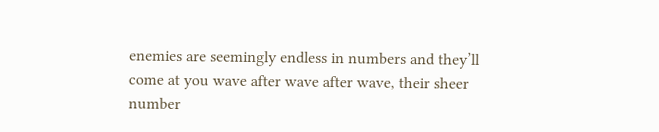enemies are seemingly endless in numbers and they’ll come at you wave after wave after wave, their sheer number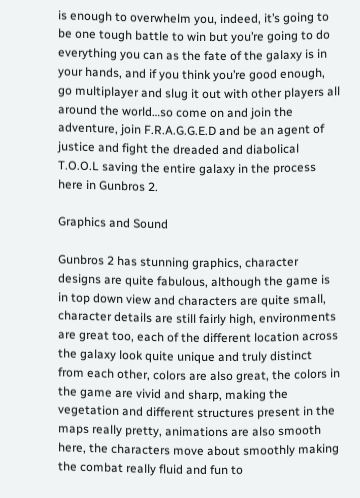is enough to overwhelm you, indeed, it’s going to be one tough battle to win but you’re going to do everything you can as the fate of the galaxy is in your hands, and if you think you’re good enough, go multiplayer and slug it out with other players all around the world…so come on and join the adventure, join F.R.A.G.G.E.D and be an agent of justice and fight the dreaded and diabolical T.O.O.L saving the entire galaxy in the process here in Gunbros 2.

Graphics and Sound

Gunbros 2 has stunning graphics, character designs are quite fabulous, although the game is in top down view and characters are quite small, character details are still fairly high, environments are great too, each of the different location across the galaxy look quite unique and truly distinct from each other, colors are also great, the colors in the game are vivid and sharp, making the vegetation and different structures present in the maps really pretty, animations are also smooth here, the characters move about smoothly making the combat really fluid and fun to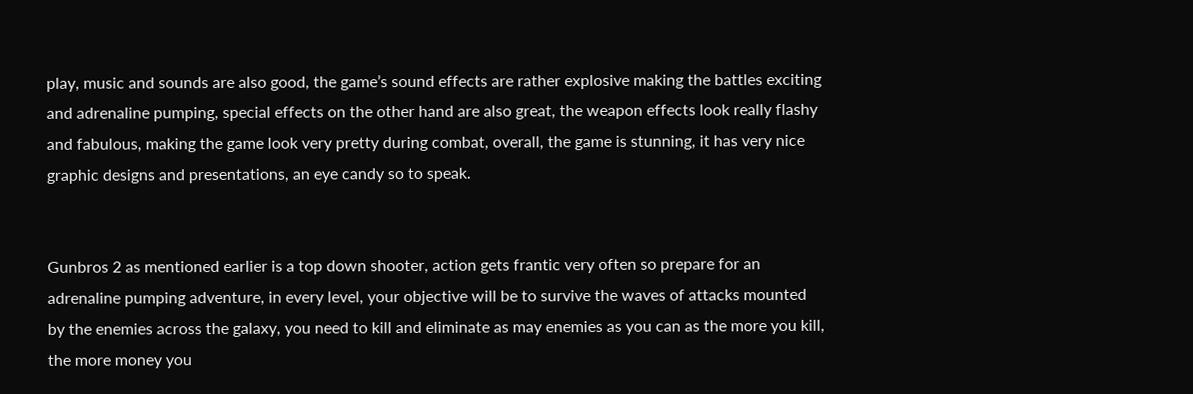play, music and sounds are also good, the game’s sound effects are rather explosive making the battles exciting and adrenaline pumping, special effects on the other hand are also great, the weapon effects look really flashy and fabulous, making the game look very pretty during combat, overall, the game is stunning, it has very nice graphic designs and presentations, an eye candy so to speak.


Gunbros 2 as mentioned earlier is a top down shooter, action gets frantic very often so prepare for an adrenaline pumping adventure, in every level, your objective will be to survive the waves of attacks mounted by the enemies across the galaxy, you need to kill and eliminate as may enemies as you can as the more you kill, the more money you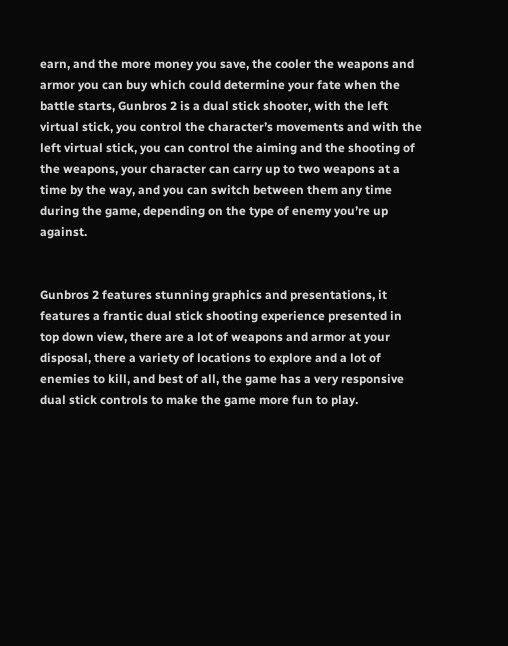earn, and the more money you save, the cooler the weapons and armor you can buy which could determine your fate when the battle starts, Gunbros 2 is a dual stick shooter, with the left virtual stick, you control the character’s movements and with the left virtual stick, you can control the aiming and the shooting of the weapons, your character can carry up to two weapons at a time by the way, and you can switch between them any time during the game, depending on the type of enemy you’re up against.


Gunbros 2 features stunning graphics and presentations, it features a frantic dual stick shooting experience presented in top down view, there are a lot of weapons and armor at your disposal, there a variety of locations to explore and a lot of enemies to kill, and best of all, the game has a very responsive dual stick controls to make the game more fun to play.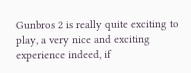Gunbros 2 is really quite exciting to play, a very nice and exciting experience indeed, if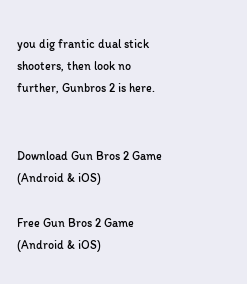you dig frantic dual stick shooters, then look no further, Gunbros 2 is here.


Download Gun Bros 2 Game (Android & iOS)

Free Gun Bros 2 Game (Android & iOS)